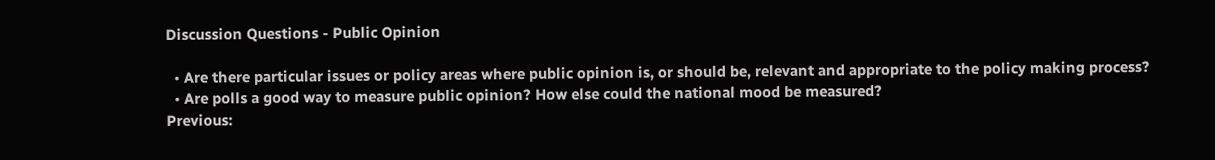Discussion Questions - Public Opinion

  • Are there particular issues or policy areas where public opinion is, or should be, relevant and appropriate to the policy making process?
  • Are polls a good way to measure public opinion? How else could the national mood be measured?
Previous: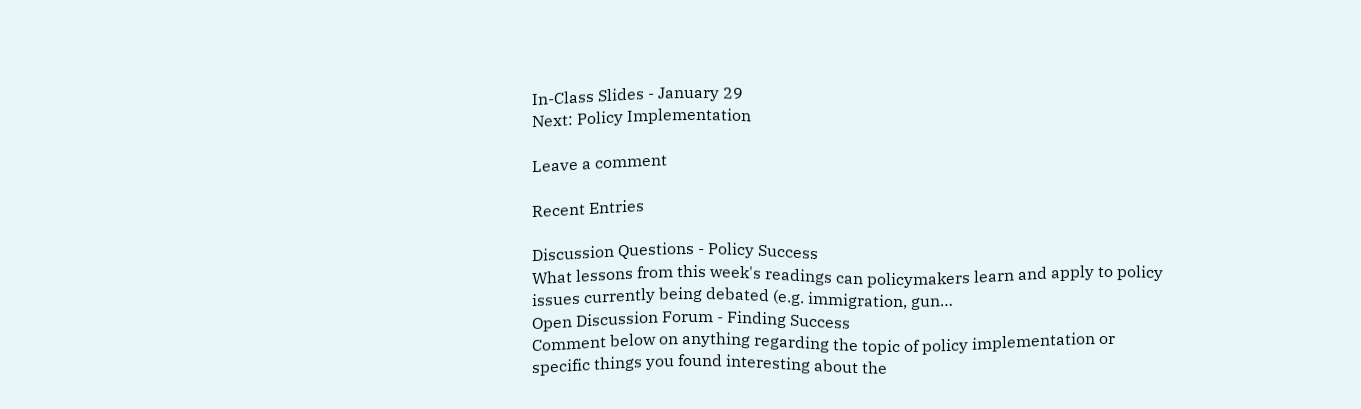In-Class Slides - January 29
Next: Policy Implementation

Leave a comment

Recent Entries

Discussion Questions - Policy Success
What lessons from this week's readings can policymakers learn and apply to policy issues currently being debated (e.g. immigration, gun…
Open Discussion Forum - Finding Success
Comment below on anything regarding the topic of policy implementation or specific things you found interesting about the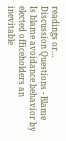readings or…
Discussion Questions - Blame
Is blame avoidance behavior by elected officeholders an inevitable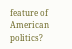feature of American politics?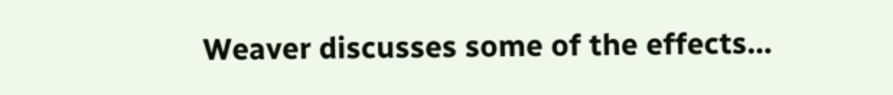Weaver discusses some of the effects…